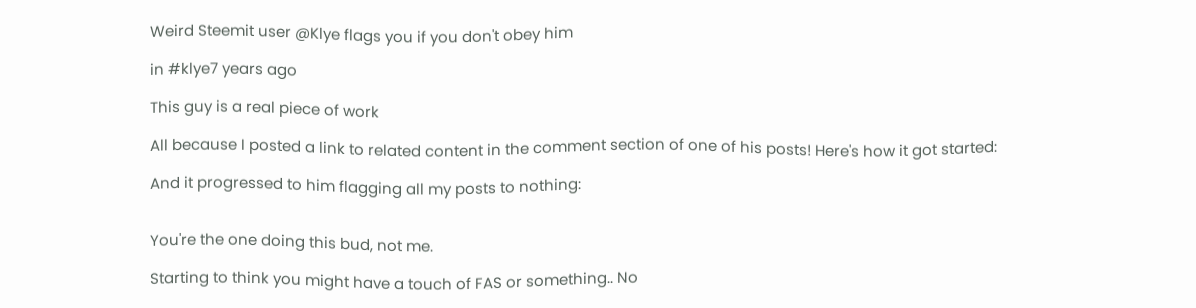Weird Steemit user @Klye flags you if you don't obey him

in #klye7 years ago

This guy is a real piece of work

All because I posted a link to related content in the comment section of one of his posts! Here's how it got started:

And it progressed to him flagging all my posts to nothing:


You're the one doing this bud, not me.

Starting to think you might have a touch of FAS or something.. No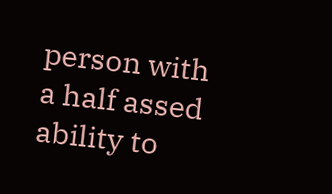person with a half assed ability to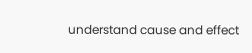understand cause and effect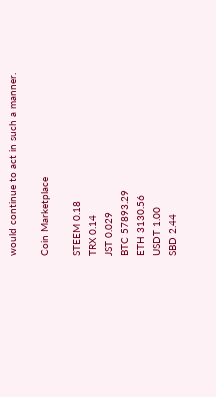would continue to act in such a manner.

Coin Marketplace

STEEM 0.18
TRX 0.14
JST 0.029
BTC 57893.29
ETH 3130.56
USDT 1.00
SBD 2.44